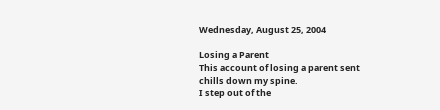Wednesday, August 25, 2004

Losing a Parent
This account of losing a parent sent chills down my spine.
I step out of the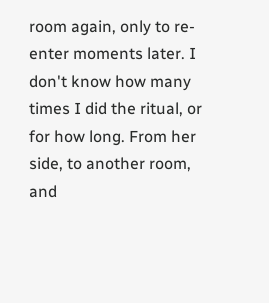room again, only to re-enter moments later. I don't know how many times I did the ritual, or for how long. From her side, to another room, and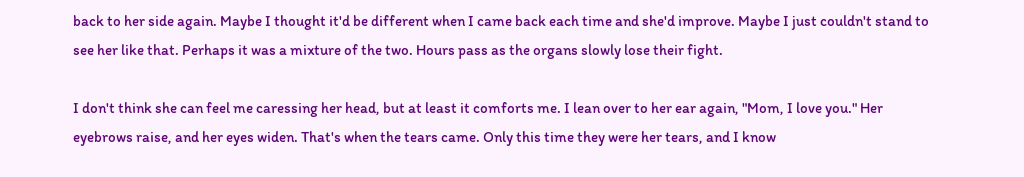back to her side again. Maybe I thought it'd be different when I came back each time and she'd improve. Maybe I just couldn't stand to see her like that. Perhaps it was a mixture of the two. Hours pass as the organs slowly lose their fight.

I don't think she can feel me caressing her head, but at least it comforts me. I lean over to her ear again, "Mom, I love you." Her eyebrows raise, and her eyes widen. That's when the tears came. Only this time they were her tears, and I know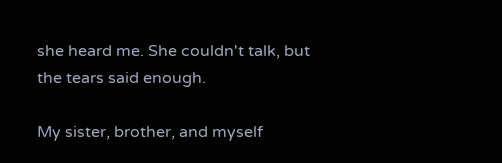she heard me. She couldn't talk, but the tears said enough.

My sister, brother, and myself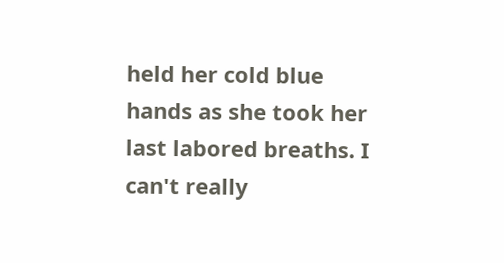held her cold blue hands as she took her last labored breaths. I can't really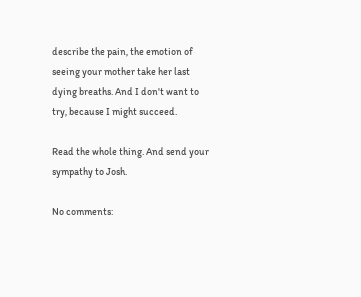describe the pain, the emotion of seeing your mother take her last dying breaths. And I don't want to try, because I might succeed.

Read the whole thing. And send your sympathy to Josh.

No comments: